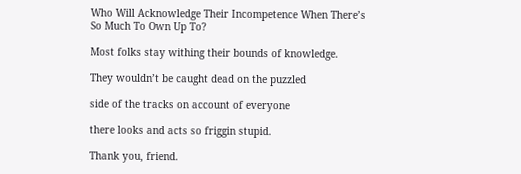Who Will Acknowledge Their Incompetence When There’s So Much To Own Up To?

Most folks stay withing their bounds of knowledge.

They wouldn’t be caught dead on the puzzled

side of the tracks on account of everyone

there looks and acts so friggin stupid.

Thank you, friend.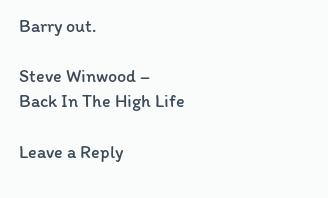Barry out.

Steve Winwood – Back In The High Life

Leave a Reply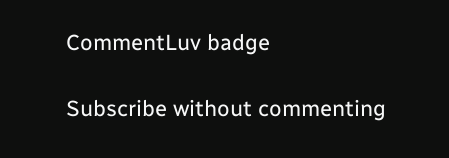CommentLuv badge

Subscribe without commenting